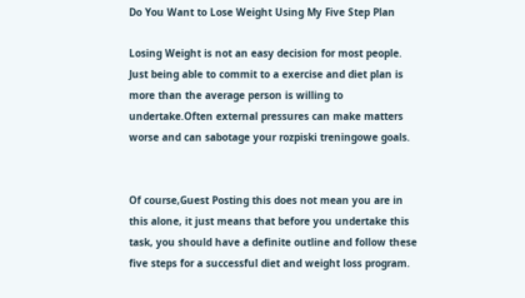Do You Want to Lose Weight Using My Five Step Plan

Losing Weight is not an easy decision for most people. Just being able to commit to a exercise and diet plan is more than the average person is willing to undertake.Often external pressures can make matters worse and can sabotage your rozpiski treningowe goals.


Of course,Guest Posting this does not mean you are in this alone, it just means that before you undertake this task, you should have a definite outline and follow these five steps for a successful diet and weight loss program.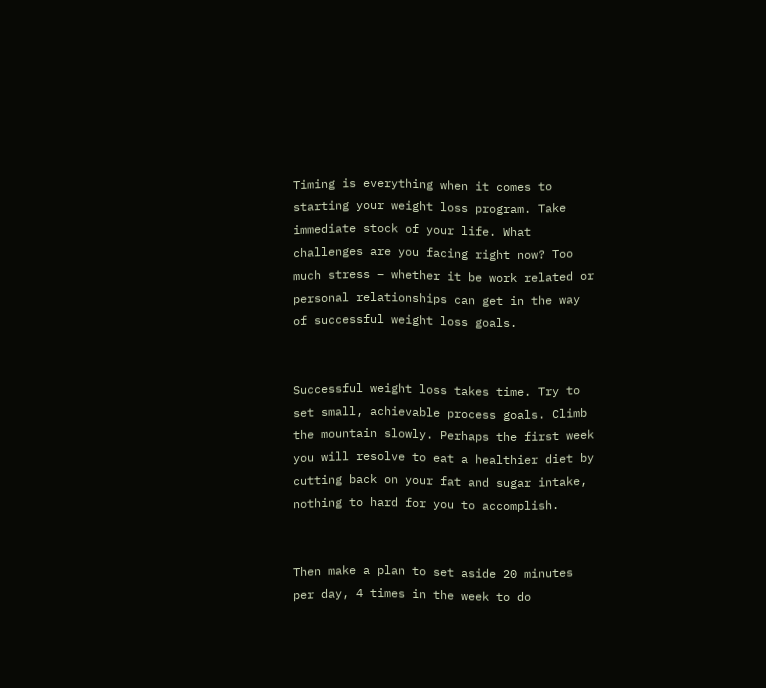Timing is everything when it comes to starting your weight loss program. Take immediate stock of your life. What challenges are you facing right now? Too much stress – whether it be work related or personal relationships can get in the way of successful weight loss goals.


Successful weight loss takes time. Try to set small, achievable process goals. Climb the mountain slowly. Perhaps the first week you will resolve to eat a healthier diet by cutting back on your fat and sugar intake, nothing to hard for you to accomplish.


Then make a plan to set aside 20 minutes per day, 4 times in the week to do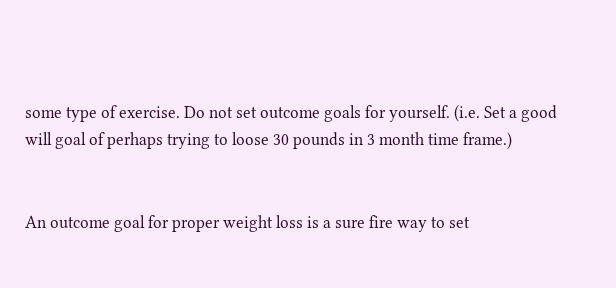some type of exercise. Do not set outcome goals for yourself. (i.e. Set a good will goal of perhaps trying to loose 30 pounds in 3 month time frame.)


An outcome goal for proper weight loss is a sure fire way to set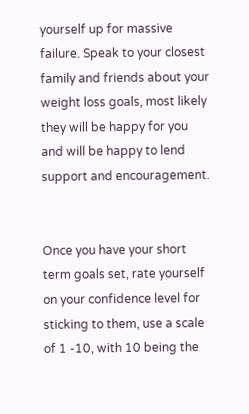yourself up for massive failure. Speak to your closest family and friends about your weight loss goals, most likely they will be happy for you and will be happy to lend support and encouragement.


Once you have your short term goals set, rate yourself on your confidence level for sticking to them, use a scale of 1 -10, with 10 being the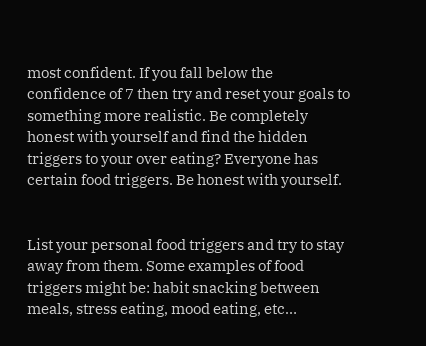most confident. If you fall below the confidence of 7 then try and reset your goals to something more realistic. Be completely honest with yourself and find the hidden triggers to your over eating? Everyone has certain food triggers. Be honest with yourself.


List your personal food triggers and try to stay away from them. Some examples of food triggers might be: habit snacking between meals, stress eating, mood eating, etc…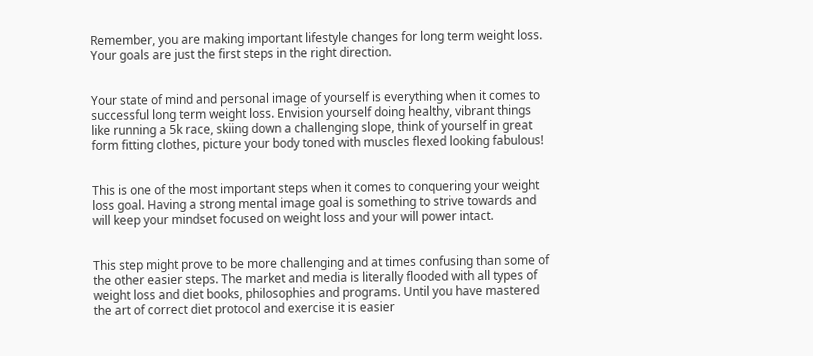Remember, you are making important lifestyle changes for long term weight loss. Your goals are just the first steps in the right direction.


Your state of mind and personal image of yourself is everything when it comes to successful long term weight loss. Envision yourself doing healthy, vibrant things like running a 5k race, skiing down a challenging slope, think of yourself in great form fitting clothes, picture your body toned with muscles flexed looking fabulous!


This is one of the most important steps when it comes to conquering your weight loss goal. Having a strong mental image goal is something to strive towards and will keep your mindset focused on weight loss and your will power intact.


This step might prove to be more challenging and at times confusing than some of the other easier steps. The market and media is literally flooded with all types of weight loss and diet books, philosophies and programs. Until you have mastered the art of correct diet protocol and exercise it is easier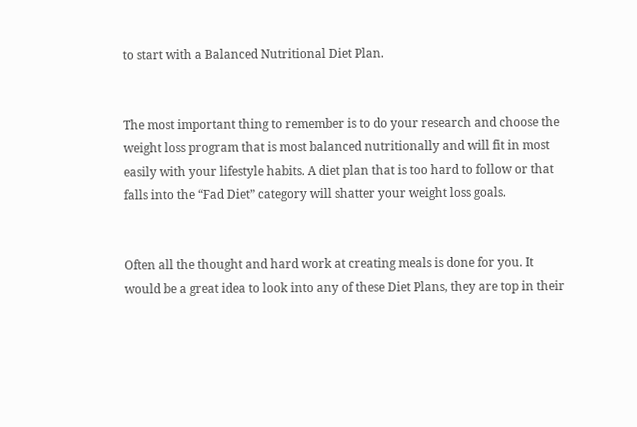to start with a Balanced Nutritional Diet Plan.


The most important thing to remember is to do your research and choose the weight loss program that is most balanced nutritionally and will fit in most easily with your lifestyle habits. A diet plan that is too hard to follow or that falls into the “Fad Diet” category will shatter your weight loss goals.


Often all the thought and hard work at creating meals is done for you. It would be a great idea to look into any of these Diet Plans, they are top in their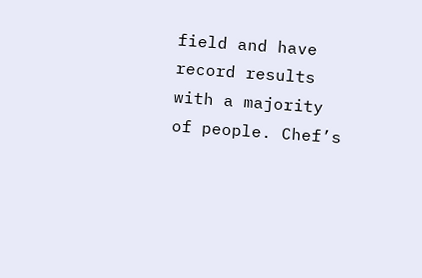field and have record results with a majority of people. Chef’s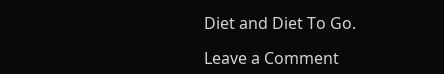Diet and Diet To Go.

Leave a Comment